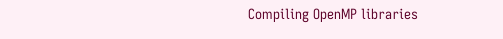Compiling OpenMP libraries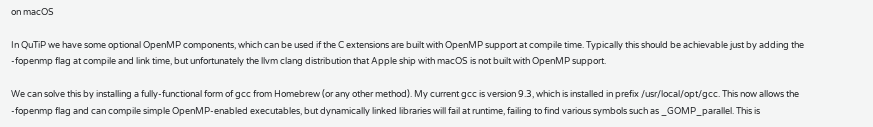on macOS

In QuTiP we have some optional OpenMP components, which can be used if the C extensions are built with OpenMP support at compile time. Typically this should be achievable just by adding the -fopenmp flag at compile and link time, but unfortunately the llvm clang distribution that Apple ship with macOS is not built with OpenMP support.

We can solve this by installing a fully-functional form of gcc from Homebrew (or any other method). My current gcc is version 9.3, which is installed in prefix /usr/local/opt/gcc. This now allows the -fopenmp flag and can compile simple OpenMP-enabled executables, but dynamically linked libraries will fail at runtime, failing to find various symbols such as _GOMP_parallel. This is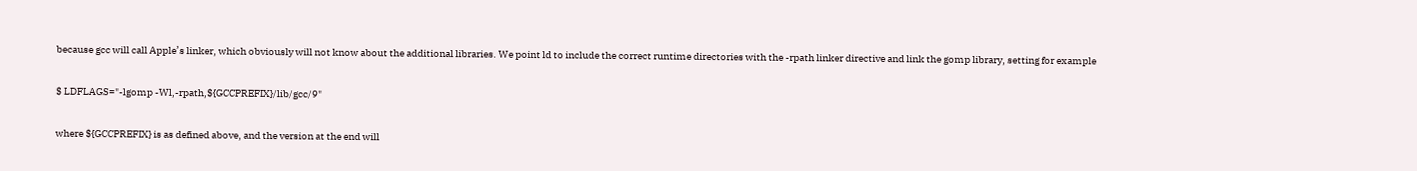because gcc will call Apple’s linker, which obviously will not know about the additional libraries. We point ld to include the correct runtime directories with the -rpath linker directive and link the gomp library, setting for example

$ LDFLAGS="-lgomp -Wl,-rpath,${GCCPREFIX}/lib/gcc/9"

where ${GCCPREFIX} is as defined above, and the version at the end will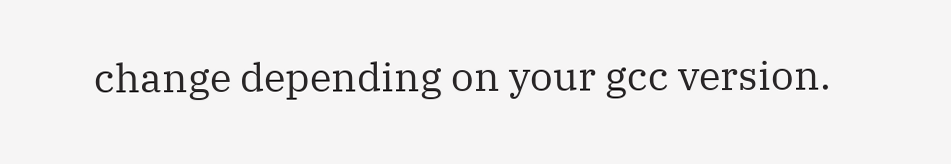change depending on your gcc version.